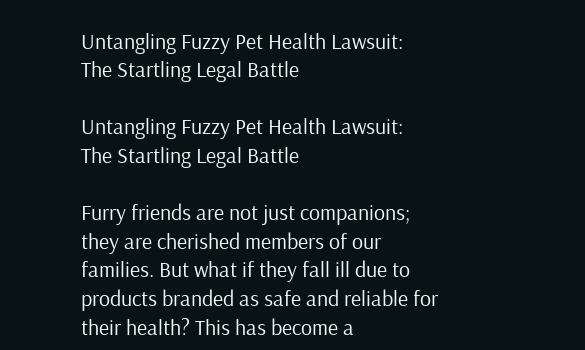Untangling Fuzzy Pet Health Lawsuit: The Startling Legal Battle

Untangling Fuzzy Pet Health Lawsuit: The Startling Legal Battle

Furry friends are not just companions; they are cherished members of our families. But what if they fall ill due to products branded as safe and reliable for their health? This has become a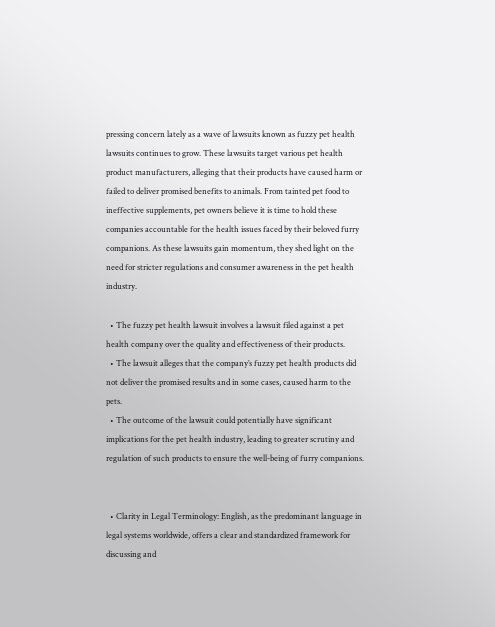pressing concern lately as a wave of lawsuits known as fuzzy pet health lawsuits continues to grow. These lawsuits target various pet health product manufacturers, alleging that their products have caused harm or failed to deliver promised benefits to animals. From tainted pet food to ineffective supplements, pet owners believe it is time to hold these companies accountable for the health issues faced by their beloved furry companions. As these lawsuits gain momentum, they shed light on the need for stricter regulations and consumer awareness in the pet health industry.

  • The fuzzy pet health lawsuit involves a lawsuit filed against a pet health company over the quality and effectiveness of their products.
  • The lawsuit alleges that the company’s fuzzy pet health products did not deliver the promised results and in some cases, caused harm to the pets.
  • The outcome of the lawsuit could potentially have significant implications for the pet health industry, leading to greater scrutiny and regulation of such products to ensure the well-being of furry companions.


  • Clarity in Legal Terminology: English, as the predominant language in legal systems worldwide, offers a clear and standardized framework for discussing and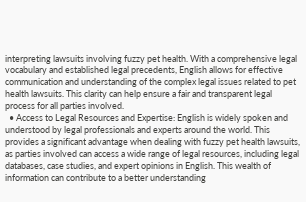interpreting lawsuits involving fuzzy pet health. With a comprehensive legal vocabulary and established legal precedents, English allows for effective communication and understanding of the complex legal issues related to pet health lawsuits. This clarity can help ensure a fair and transparent legal process for all parties involved.
  • Access to Legal Resources and Expertise: English is widely spoken and understood by legal professionals and experts around the world. This provides a significant advantage when dealing with fuzzy pet health lawsuits, as parties involved can access a wide range of legal resources, including legal databases, case studies, and expert opinions in English. This wealth of information can contribute to a better understanding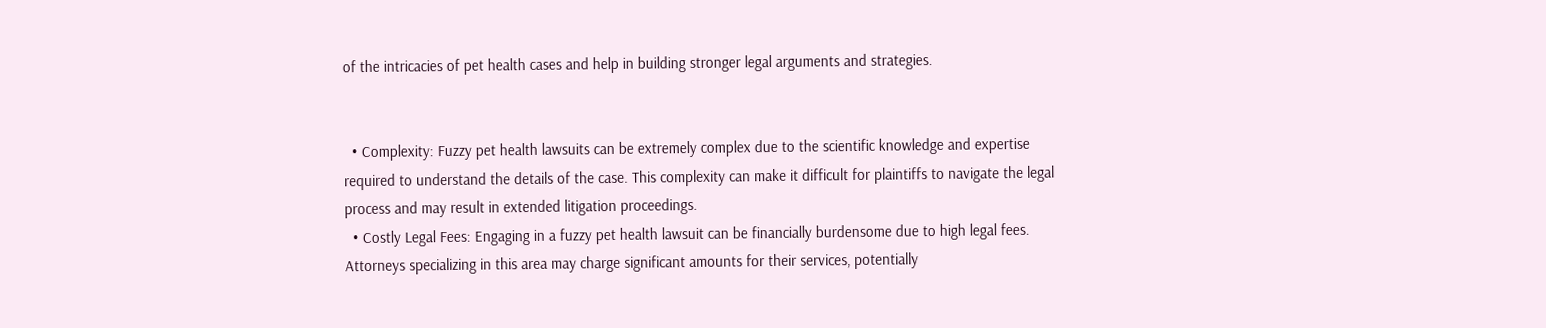of the intricacies of pet health cases and help in building stronger legal arguments and strategies.


  • Complexity: Fuzzy pet health lawsuits can be extremely complex due to the scientific knowledge and expertise required to understand the details of the case. This complexity can make it difficult for plaintiffs to navigate the legal process and may result in extended litigation proceedings.
  • Costly Legal Fees: Engaging in a fuzzy pet health lawsuit can be financially burdensome due to high legal fees. Attorneys specializing in this area may charge significant amounts for their services, potentially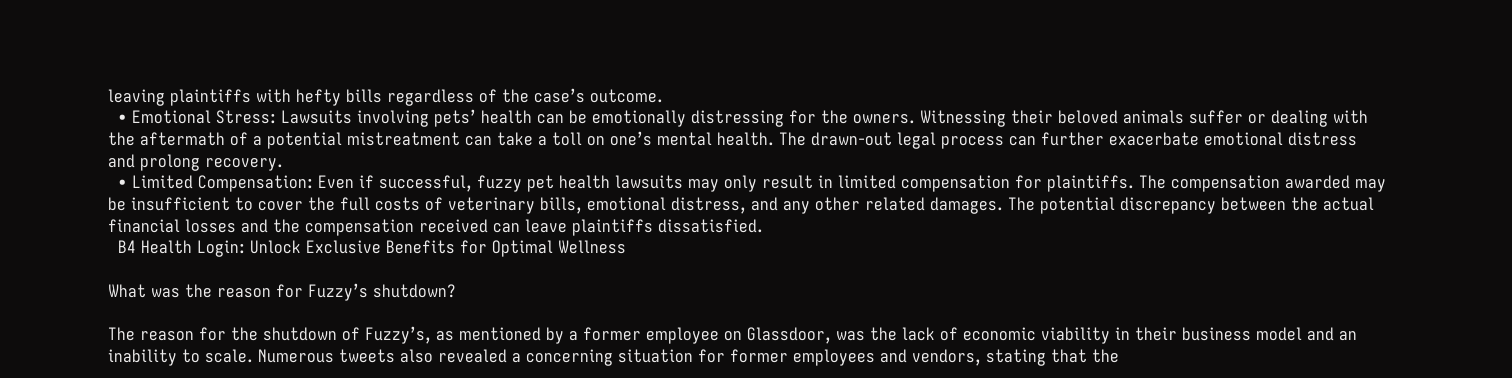leaving plaintiffs with hefty bills regardless of the case’s outcome.
  • Emotional Stress: Lawsuits involving pets’ health can be emotionally distressing for the owners. Witnessing their beloved animals suffer or dealing with the aftermath of a potential mistreatment can take a toll on one’s mental health. The drawn-out legal process can further exacerbate emotional distress and prolong recovery.
  • Limited Compensation: Even if successful, fuzzy pet health lawsuits may only result in limited compensation for plaintiffs. The compensation awarded may be insufficient to cover the full costs of veterinary bills, emotional distress, and any other related damages. The potential discrepancy between the actual financial losses and the compensation received can leave plaintiffs dissatisfied.
  B4 Health Login: Unlock Exclusive Benefits for Optimal Wellness

What was the reason for Fuzzy’s shutdown?

The reason for the shutdown of Fuzzy’s, as mentioned by a former employee on Glassdoor, was the lack of economic viability in their business model and an inability to scale. Numerous tweets also revealed a concerning situation for former employees and vendors, stating that the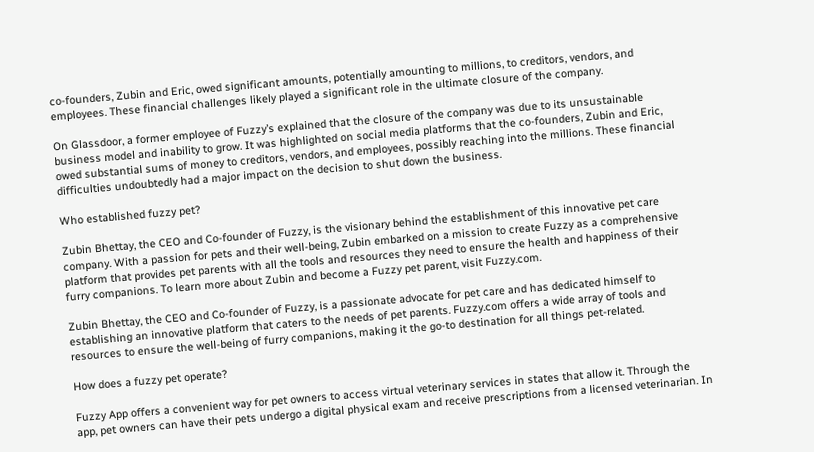co-founders, Zubin and Eric, owed significant amounts, potentially amounting to millions, to creditors, vendors, and employees. These financial challenges likely played a significant role in the ultimate closure of the company.

On Glassdoor, a former employee of Fuzzy’s explained that the closure of the company was due to its unsustainable business model and inability to grow. It was highlighted on social media platforms that the co-founders, Zubin and Eric, owed substantial sums of money to creditors, vendors, and employees, possibly reaching into the millions. These financial difficulties undoubtedly had a major impact on the decision to shut down the business.

Who established fuzzy pet?

Zubin Bhettay, the CEO and Co-founder of Fuzzy, is the visionary behind the establishment of this innovative pet care company. With a passion for pets and their well-being, Zubin embarked on a mission to create Fuzzy as a comprehensive platform that provides pet parents with all the tools and resources they need to ensure the health and happiness of their furry companions. To learn more about Zubin and become a Fuzzy pet parent, visit Fuzzy.com.

Zubin Bhettay, the CEO and Co-founder of Fuzzy, is a passionate advocate for pet care and has dedicated himself to establishing an innovative platform that caters to the needs of pet parents. Fuzzy.com offers a wide array of tools and resources to ensure the well-being of furry companions, making it the go-to destination for all things pet-related.

How does a fuzzy pet operate?

Fuzzy App offers a convenient way for pet owners to access virtual veterinary services in states that allow it. Through the app, pet owners can have their pets undergo a digital physical exam and receive prescriptions from a licensed veterinarian. In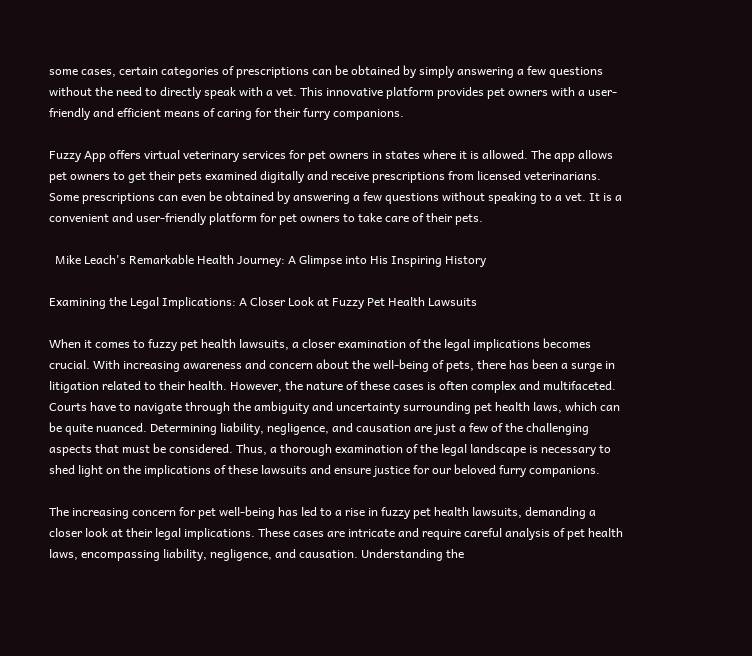some cases, certain categories of prescriptions can be obtained by simply answering a few questions without the need to directly speak with a vet. This innovative platform provides pet owners with a user-friendly and efficient means of caring for their furry companions.

Fuzzy App offers virtual veterinary services for pet owners in states where it is allowed. The app allows pet owners to get their pets examined digitally and receive prescriptions from licensed veterinarians. Some prescriptions can even be obtained by answering a few questions without speaking to a vet. It is a convenient and user-friendly platform for pet owners to take care of their pets.

  Mike Leach's Remarkable Health Journey: A Glimpse into His Inspiring History

Examining the Legal Implications: A Closer Look at Fuzzy Pet Health Lawsuits

When it comes to fuzzy pet health lawsuits, a closer examination of the legal implications becomes crucial. With increasing awareness and concern about the well-being of pets, there has been a surge in litigation related to their health. However, the nature of these cases is often complex and multifaceted. Courts have to navigate through the ambiguity and uncertainty surrounding pet health laws, which can be quite nuanced. Determining liability, negligence, and causation are just a few of the challenging aspects that must be considered. Thus, a thorough examination of the legal landscape is necessary to shed light on the implications of these lawsuits and ensure justice for our beloved furry companions.

The increasing concern for pet well-being has led to a rise in fuzzy pet health lawsuits, demanding a closer look at their legal implications. These cases are intricate and require careful analysis of pet health laws, encompassing liability, negligence, and causation. Understanding the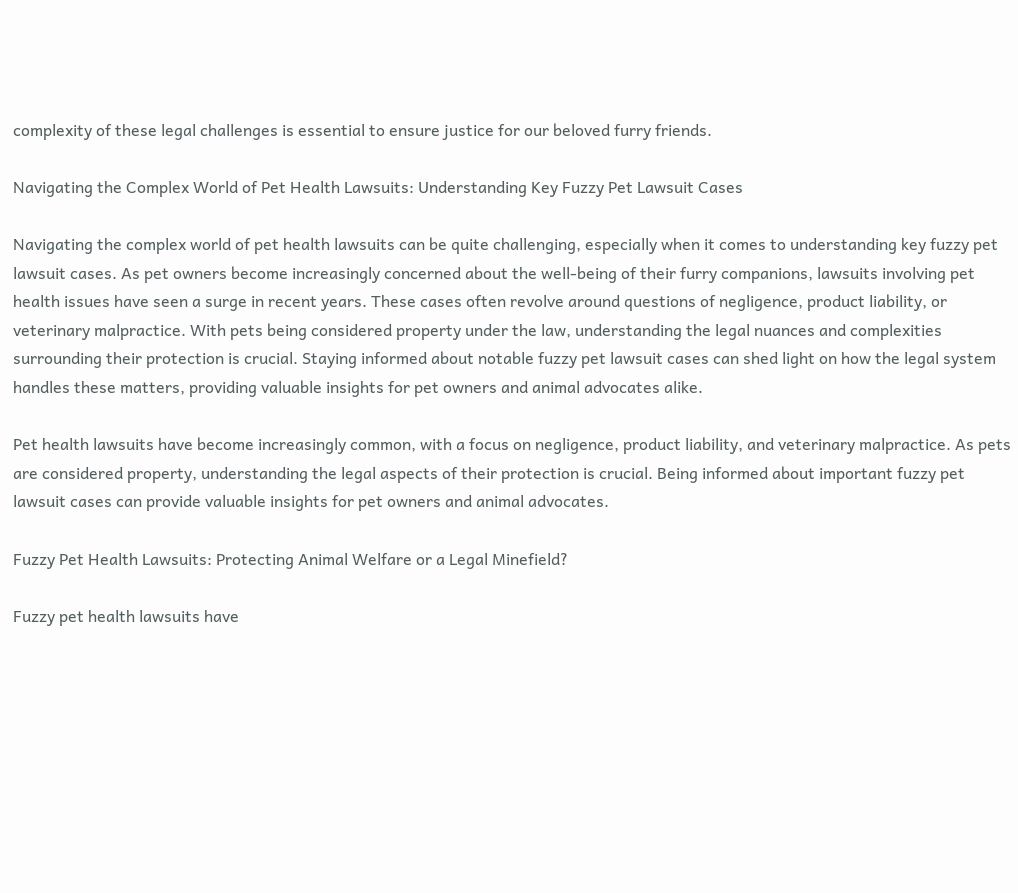complexity of these legal challenges is essential to ensure justice for our beloved furry friends.

Navigating the Complex World of Pet Health Lawsuits: Understanding Key Fuzzy Pet Lawsuit Cases

Navigating the complex world of pet health lawsuits can be quite challenging, especially when it comes to understanding key fuzzy pet lawsuit cases. As pet owners become increasingly concerned about the well-being of their furry companions, lawsuits involving pet health issues have seen a surge in recent years. These cases often revolve around questions of negligence, product liability, or veterinary malpractice. With pets being considered property under the law, understanding the legal nuances and complexities surrounding their protection is crucial. Staying informed about notable fuzzy pet lawsuit cases can shed light on how the legal system handles these matters, providing valuable insights for pet owners and animal advocates alike.

Pet health lawsuits have become increasingly common, with a focus on negligence, product liability, and veterinary malpractice. As pets are considered property, understanding the legal aspects of their protection is crucial. Being informed about important fuzzy pet lawsuit cases can provide valuable insights for pet owners and animal advocates.

Fuzzy Pet Health Lawsuits: Protecting Animal Welfare or a Legal Minefield?

Fuzzy pet health lawsuits have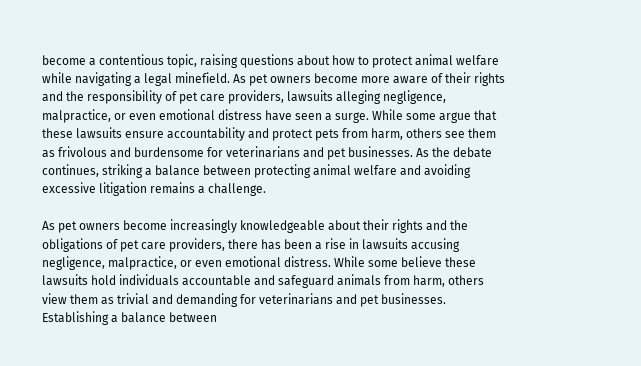become a contentious topic, raising questions about how to protect animal welfare while navigating a legal minefield. As pet owners become more aware of their rights and the responsibility of pet care providers, lawsuits alleging negligence, malpractice, or even emotional distress have seen a surge. While some argue that these lawsuits ensure accountability and protect pets from harm, others see them as frivolous and burdensome for veterinarians and pet businesses. As the debate continues, striking a balance between protecting animal welfare and avoiding excessive litigation remains a challenge.

As pet owners become increasingly knowledgeable about their rights and the obligations of pet care providers, there has been a rise in lawsuits accusing negligence, malpractice, or even emotional distress. While some believe these lawsuits hold individuals accountable and safeguard animals from harm, others view them as trivial and demanding for veterinarians and pet businesses. Establishing a balance between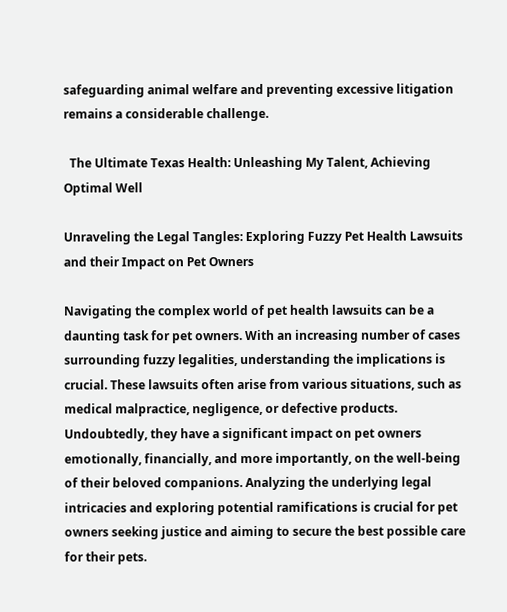safeguarding animal welfare and preventing excessive litigation remains a considerable challenge.

  The Ultimate Texas Health: Unleashing My Talent, Achieving Optimal Well

Unraveling the Legal Tangles: Exploring Fuzzy Pet Health Lawsuits and their Impact on Pet Owners

Navigating the complex world of pet health lawsuits can be a daunting task for pet owners. With an increasing number of cases surrounding fuzzy legalities, understanding the implications is crucial. These lawsuits often arise from various situations, such as medical malpractice, negligence, or defective products. Undoubtedly, they have a significant impact on pet owners emotionally, financially, and more importantly, on the well-being of their beloved companions. Analyzing the underlying legal intricacies and exploring potential ramifications is crucial for pet owners seeking justice and aiming to secure the best possible care for their pets.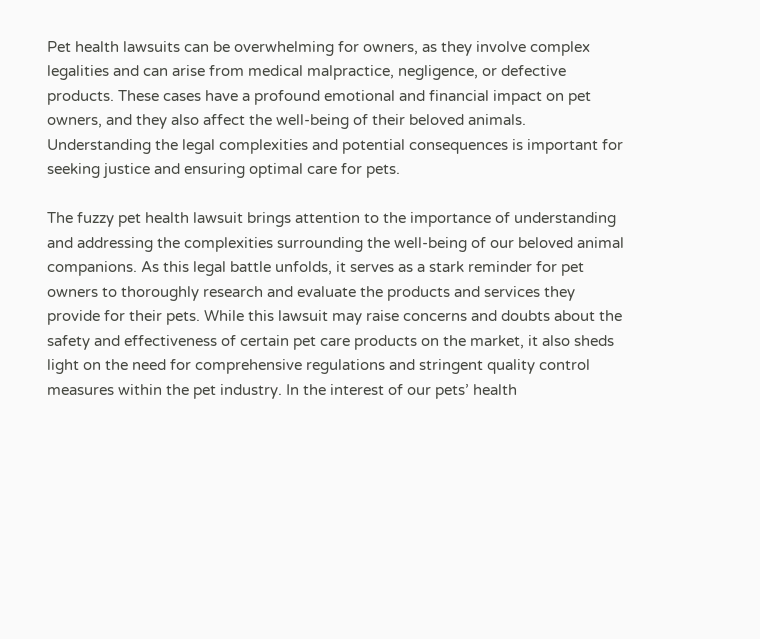Pet health lawsuits can be overwhelming for owners, as they involve complex legalities and can arise from medical malpractice, negligence, or defective products. These cases have a profound emotional and financial impact on pet owners, and they also affect the well-being of their beloved animals. Understanding the legal complexities and potential consequences is important for seeking justice and ensuring optimal care for pets.

The fuzzy pet health lawsuit brings attention to the importance of understanding and addressing the complexities surrounding the well-being of our beloved animal companions. As this legal battle unfolds, it serves as a stark reminder for pet owners to thoroughly research and evaluate the products and services they provide for their pets. While this lawsuit may raise concerns and doubts about the safety and effectiveness of certain pet care products on the market, it also sheds light on the need for comprehensive regulations and stringent quality control measures within the pet industry. In the interest of our pets’ health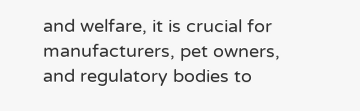and welfare, it is crucial for manufacturers, pet owners, and regulatory bodies to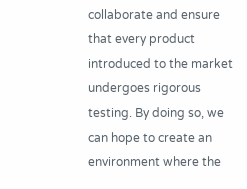collaborate and ensure that every product introduced to the market undergoes rigorous testing. By doing so, we can hope to create an environment where the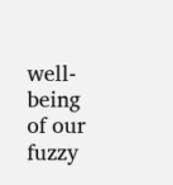well-being of our fuzzy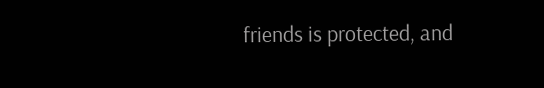friends is protected, and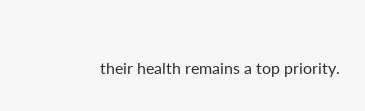their health remains a top priority.